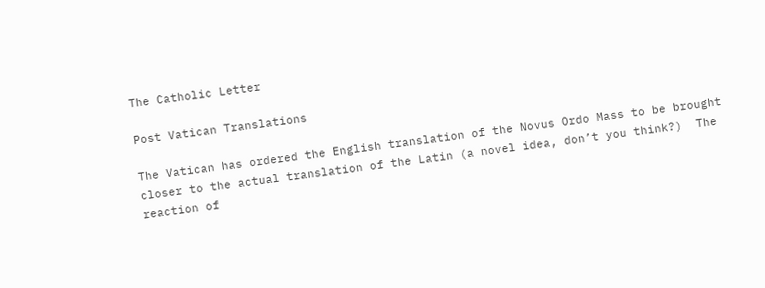The Catholic Letter

Post Vatican Translations

The Vatican has ordered the English translation of the Novus Ordo Mass to be brought closer to the actual translation of the Latin (a novel idea, don’t you think?)  The reaction of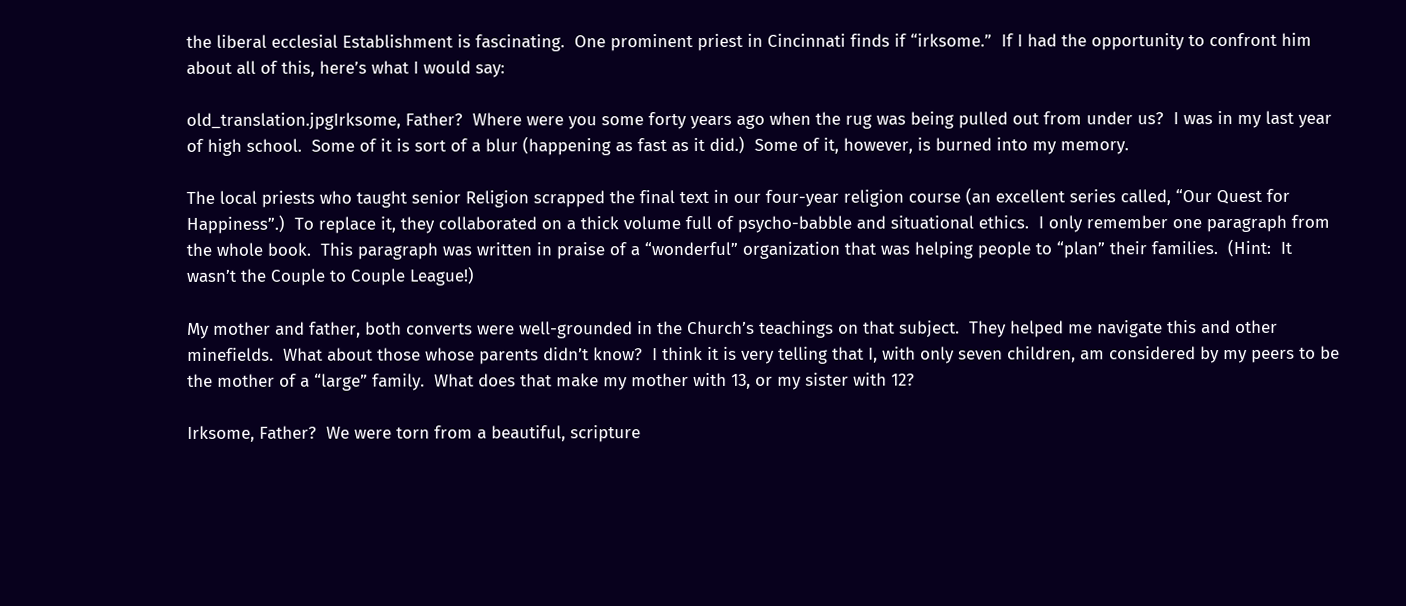the liberal ecclesial Establishment is fascinating.  One prominent priest in Cincinnati finds if “irksome.”  If I had the opportunity to confront him about all of this, here’s what I would say:

old_translation.jpgIrksome, Father?  Where were you some forty years ago when the rug was being pulled out from under us?  I was in my last year of high school.  Some of it is sort of a blur (happening as fast as it did.)  Some of it, however, is burned into my memory.

The local priests who taught senior Religion scrapped the final text in our four-year religion course (an excellent series called, “Our Quest for Happiness”.)  To replace it, they collaborated on a thick volume full of psycho-babble and situational ethics.  I only remember one paragraph from the whole book.  This paragraph was written in praise of a “wonderful” organization that was helping people to “plan” their families.  (Hint:  It wasn’t the Couple to Couple League!)

My mother and father, both converts were well-grounded in the Church’s teachings on that subject.  They helped me navigate this and other minefields.  What about those whose parents didn’t know?  I think it is very telling that I, with only seven children, am considered by my peers to be the mother of a “large” family.  What does that make my mother with 13, or my sister with 12?

Irksome, Father?  We were torn from a beautiful, scripture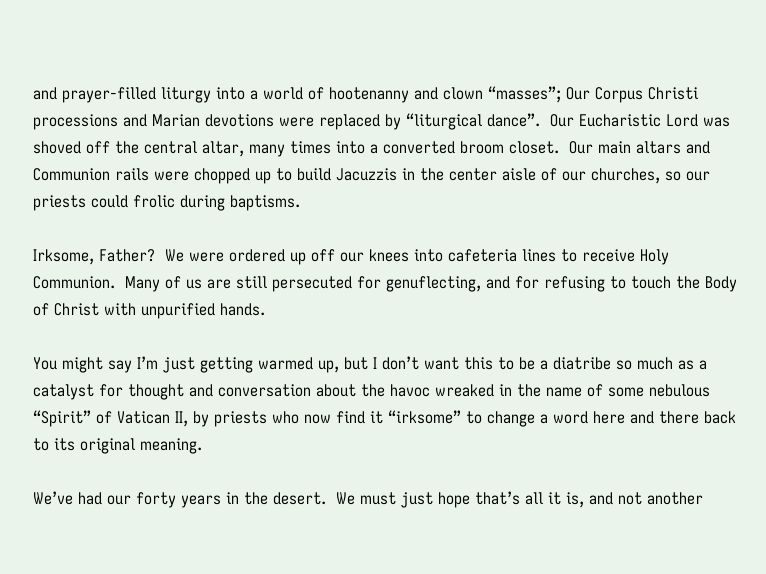and prayer-filled liturgy into a world of hootenanny and clown “masses”; Our Corpus Christi processions and Marian devotions were replaced by “liturgical dance”.  Our Eucharistic Lord was shoved off the central altar, many times into a converted broom closet.  Our main altars and Communion rails were chopped up to build Jacuzzis in the center aisle of our churches, so our priests could frolic during baptisms.

Irksome, Father?  We were ordered up off our knees into cafeteria lines to receive Holy Communion.  Many of us are still persecuted for genuflecting, and for refusing to touch the Body of Christ with unpurified hands.

You might say I’m just getting warmed up, but I don’t want this to be a diatribe so much as a catalyst for thought and conversation about the havoc wreaked in the name of some nebulous “Spirit” of Vatican II, by priests who now find it “irksome” to change a word here and there back to its original meaning.

We’ve had our forty years in the desert.  We must just hope that’s all it is, and not another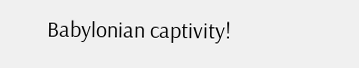Babylonian captivity!